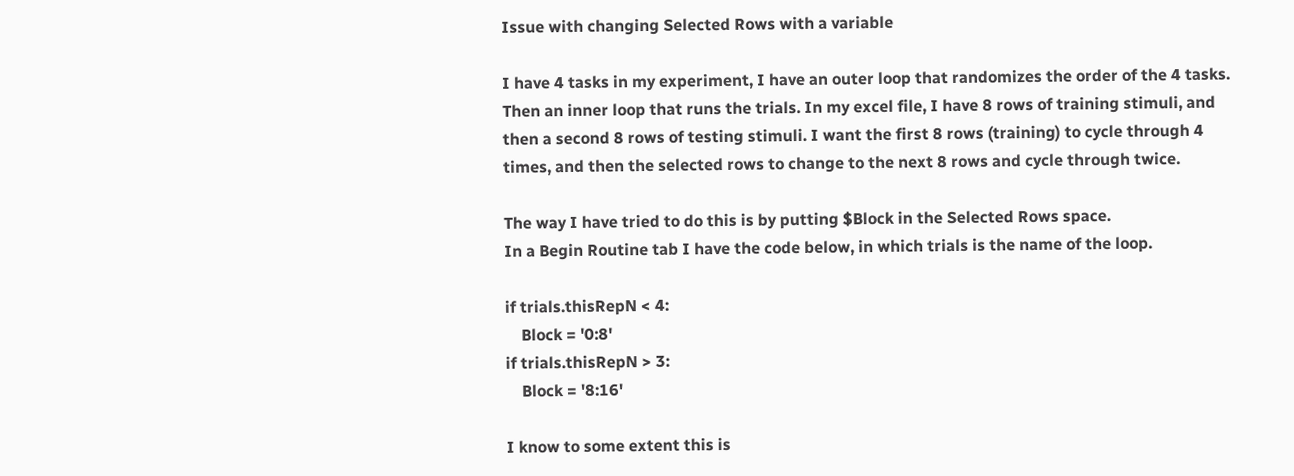Issue with changing Selected Rows with a variable

I have 4 tasks in my experiment, I have an outer loop that randomizes the order of the 4 tasks. Then an inner loop that runs the trials. In my excel file, I have 8 rows of training stimuli, and then a second 8 rows of testing stimuli. I want the first 8 rows (training) to cycle through 4 times, and then the selected rows to change to the next 8 rows and cycle through twice.

The way I have tried to do this is by putting $Block in the Selected Rows space.
In a Begin Routine tab I have the code below, in which trials is the name of the loop.

if trials.thisRepN < 4:
    Block = '0:8'
if trials.thisRepN > 3:
    Block = '8:16'

I know to some extent this is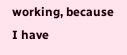working, because I have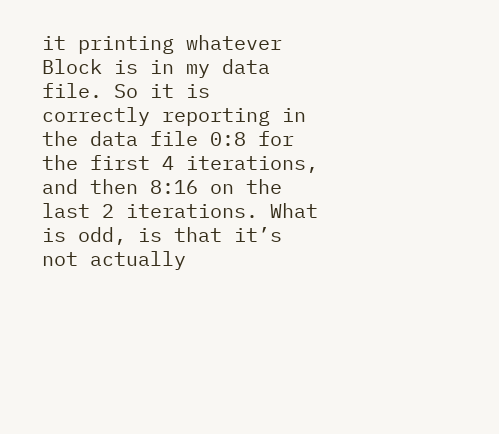it printing whatever Block is in my data file. So it is correctly reporting in the data file 0:8 for the first 4 iterations, and then 8:16 on the last 2 iterations. What is odd, is that it’s not actually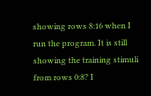showing rows 8:16 when I run the program. It is still showing the training stimuli from rows 0:8? I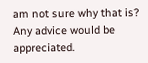am not sure why that is?
Any advice would be appreciated.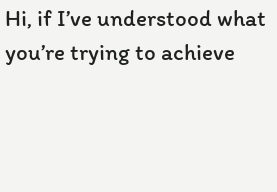Hi, if I’ve understood what you’re trying to achieve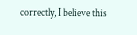correctly, I believe this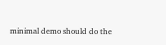minimal demo should do the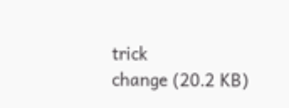trick
change (20.2 KB)